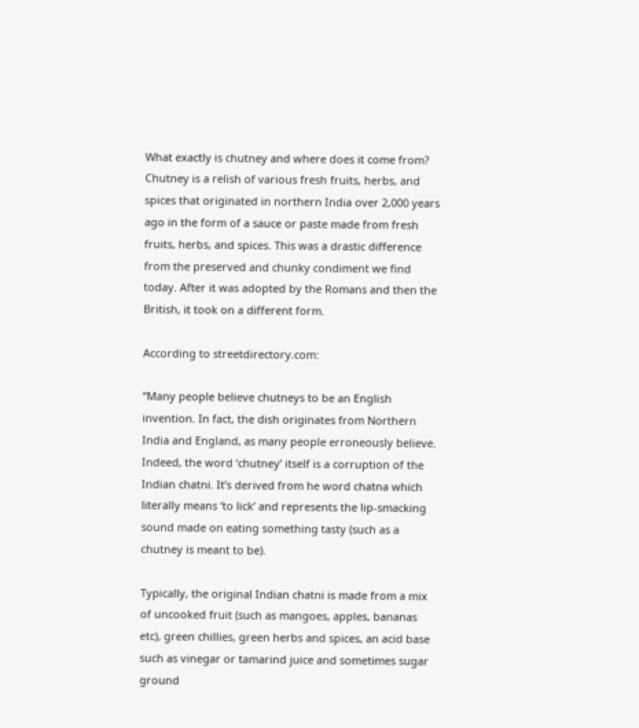What exactly is chutney and where does it come from? Chutney is a relish of various fresh fruits, herbs, and spices that originated in northern India over 2,000 years ago in the form of a sauce or paste made from fresh fruits, herbs, and spices. This was a drastic difference from the preserved and chunky condiment we find today. After it was adopted by the Romans and then the British, it took on a different form.

According to streetdirectory.com:

“Many people believe chutneys to be an English invention. In fact, the dish originates from Northern India and England, as many people erroneously believe. Indeed, the word ‘chutney’ itself is a corruption of the Indian chatni. It’s derived from he word chatna which literally means ‘to lick’ and represents the lip-smacking sound made on eating something tasty (such as a chutney is meant to be).

Typically, the original Indian chatni is made from a mix of uncooked fruit (such as mangoes, apples, bananas etc), green chillies, green herbs and spices, an acid base such as vinegar or tamarind juice and sometimes sugar ground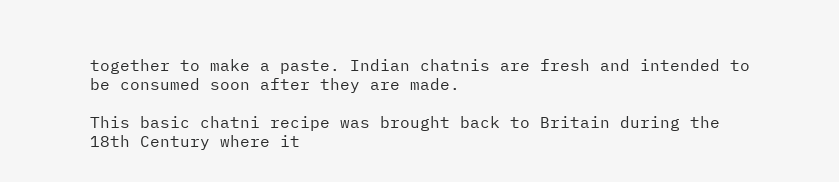together to make a paste. Indian chatnis are fresh and intended to be consumed soon after they are made.

This basic chatni recipe was brought back to Britain during the 18th Century where it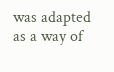was adapted as a way of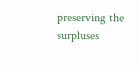preserving the surpluses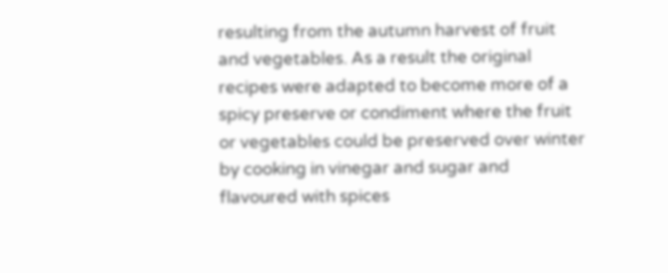resulting from the autumn harvest of fruit and vegetables. As a result the original recipes were adapted to become more of a spicy preserve or condiment where the fruit or vegetables could be preserved over winter by cooking in vinegar and sugar and flavoured with spices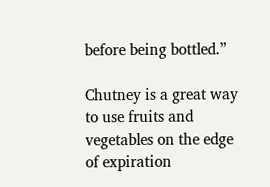before being bottled.”

Chutney is a great way to use fruits and vegetables on the edge of expiration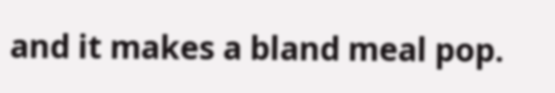and it makes a bland meal pop.